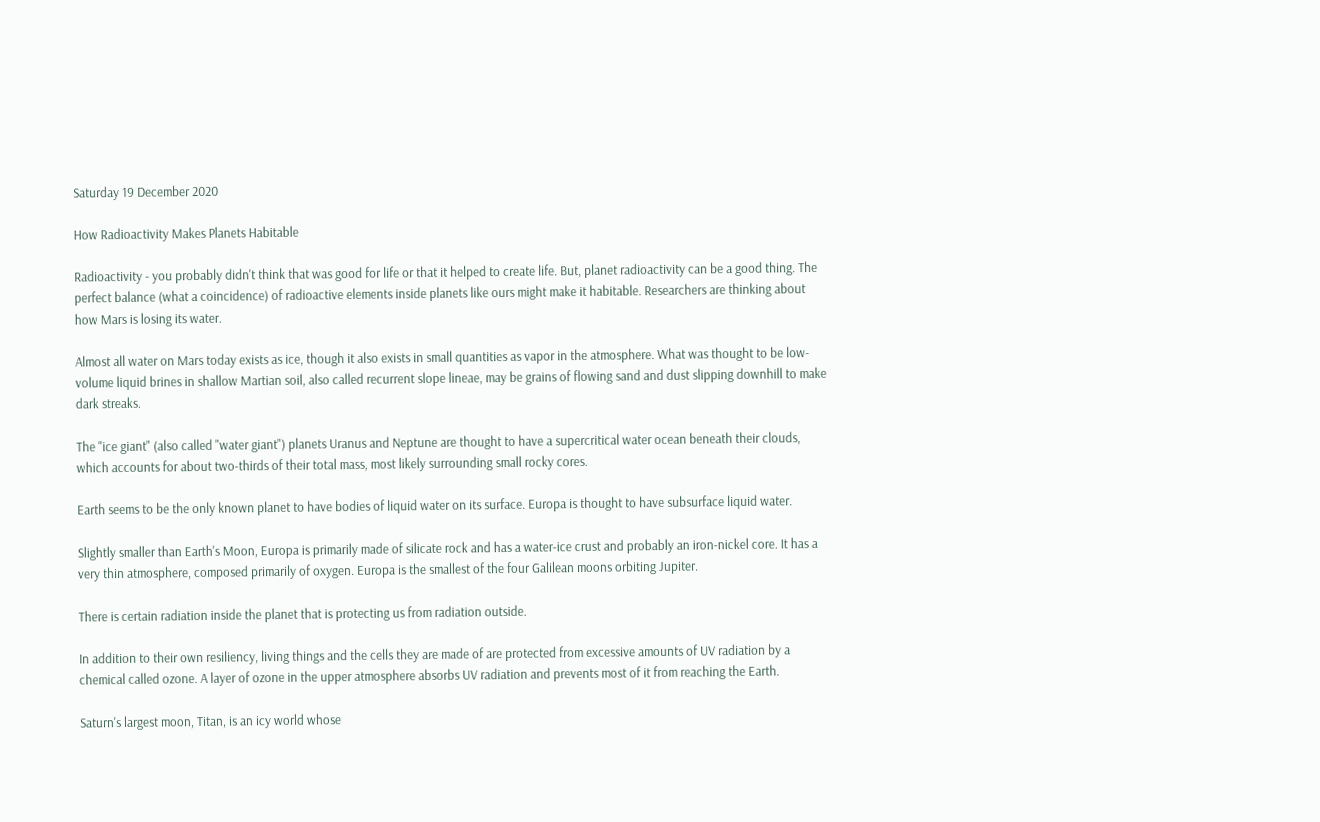Saturday 19 December 2020

How Radioactivity Makes Planets Habitable

Radioactivity - you probably didn't think that was good for life or that it helped to create life. But, planet radioactivity can be a good thing. The perfect balance (what a coincidence) of radioactive elements inside planets like ours might make it habitable. Researchers are thinking about how Mars is losing its water.

Almost all water on Mars today exists as ice, though it also exists in small quantities as vapor in the atmosphere. What was thought to be low-volume liquid brines in shallow Martian soil, also called recurrent slope lineae, may be grains of flowing sand and dust slipping downhill to make dark streaks.

The "ice giant" (also called "water giant") planets Uranus and Neptune are thought to have a supercritical water ocean beneath their clouds, which accounts for about two-thirds of their total mass, most likely surrounding small rocky cores.

Earth seems to be the only known planet to have bodies of liquid water on its surface. Europa is thought to have subsurface liquid water.

Slightly smaller than Earth's Moon, Europa is primarily made of silicate rock and has a water-ice crust and probably an iron-nickel core. It has a very thin atmosphere, composed primarily of oxygen. Europa is the smallest of the four Galilean moons orbiting Jupiter.

There is certain radiation inside the planet that is protecting us from radiation outside.

In addition to their own resiliency, living things and the cells they are made of are protected from excessive amounts of UV radiation by a chemical called ozone. A layer of ozone in the upper atmosphere absorbs UV radiation and prevents most of it from reaching the Earth.

Saturn's largest moon, Titan, is an icy world whose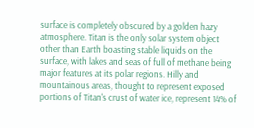surface is completely obscured by a golden hazy atmosphere. Titan is the only solar system object other than Earth boasting stable liquids on the surface, with lakes and seas of full of methane being major features at its polar regions. Hilly and mountainous areas, thought to represent exposed portions of Titan's crust of water ice, represent 14% of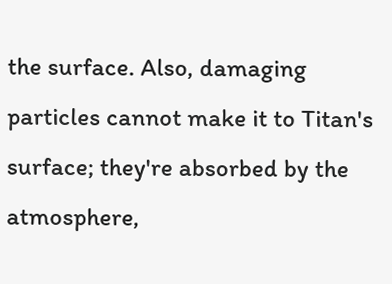the surface. Also, damaging particles cannot make it to Titan's surface; they're absorbed by the atmosphere,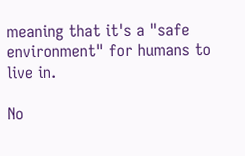meaning that it's a "safe environment" for humans to live in.

No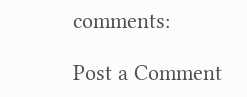comments:

Post a Comment